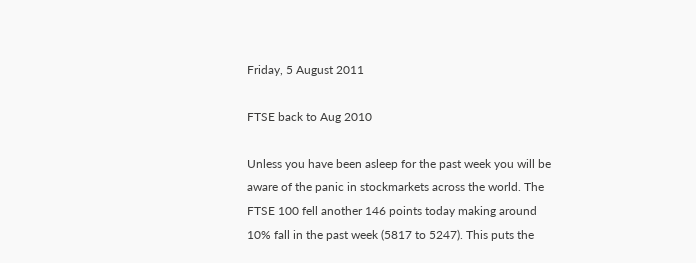Friday, 5 August 2011

FTSE back to Aug 2010

Unless you have been asleep for the past week you will be aware of the panic in stockmarkets across the world. The FTSE 100 fell another 146 points today making around 10% fall in the past week (5817 to 5247). This puts the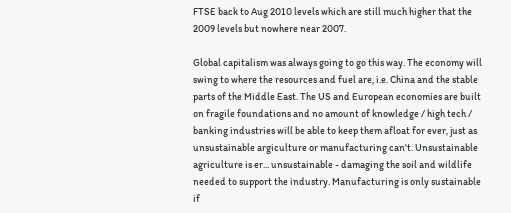FTSE back to Aug 2010 levels which are still much higher that the 2009 levels but nowhere near 2007.

Global capitalism was always going to go this way. The economy will swing to where the resources and fuel are, i.e. China and the stable parts of the Middle East. The US and European economies are built on fragile foundations and no amount of knowledge / high tech / banking industries will be able to keep them afloat for ever, just as unsustainable argiculture or manufacturing can't. Unsustainable agriculture is er... unsustainable - damaging the soil and wildlife needed to support the industry. Manufacturing is only sustainable if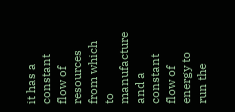it has a constant flow of resources from which to manufacture and a constant flow of energy to run the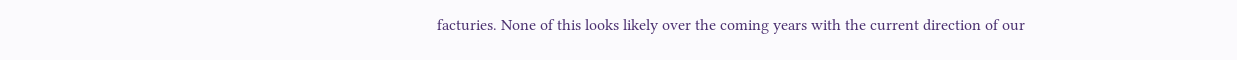facturies. None of this looks likely over the coming years with the current direction of our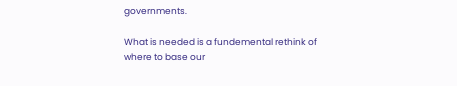governments.

What is needed is a fundemental rethink of where to base our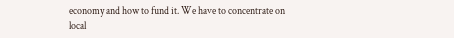economy and how to fund it. We have to concentrate on local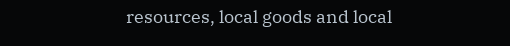resources, local goods and local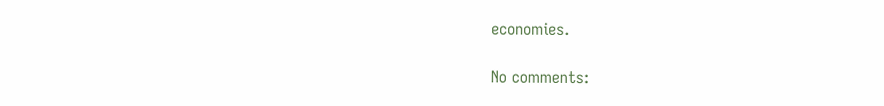economies.

No comments: